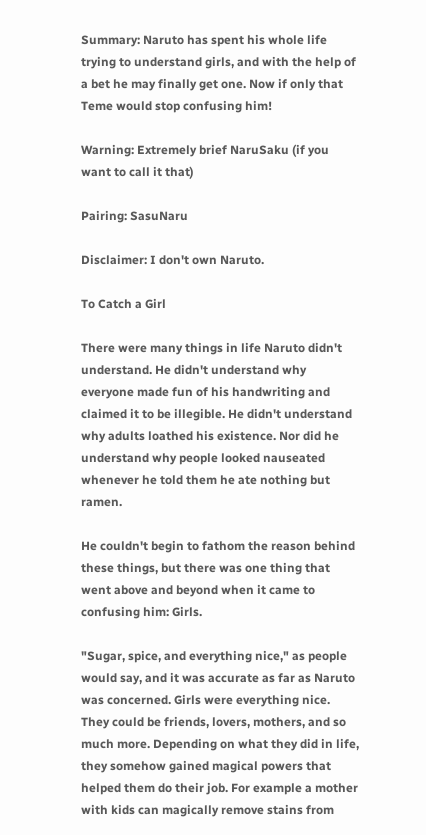Summary: Naruto has spent his whole life trying to understand girls, and with the help of a bet he may finally get one. Now if only that Teme would stop confusing him!

Warning: Extremely brief NaruSaku (if you want to call it that)

Pairing: SasuNaru

Disclaimer: I don't own Naruto.

To Catch a Girl

There were many things in life Naruto didn't understand. He didn't understand why everyone made fun of his handwriting and claimed it to be illegible. He didn't understand why adults loathed his existence. Nor did he understand why people looked nauseated whenever he told them he ate nothing but ramen.

He couldn't begin to fathom the reason behind these things, but there was one thing that went above and beyond when it came to confusing him: Girls.

"Sugar, spice, and everything nice," as people would say, and it was accurate as far as Naruto was concerned. Girls were everything nice. They could be friends, lovers, mothers, and so much more. Depending on what they did in life, they somehow gained magical powers that helped them do their job. For example a mother with kids can magically remove stains from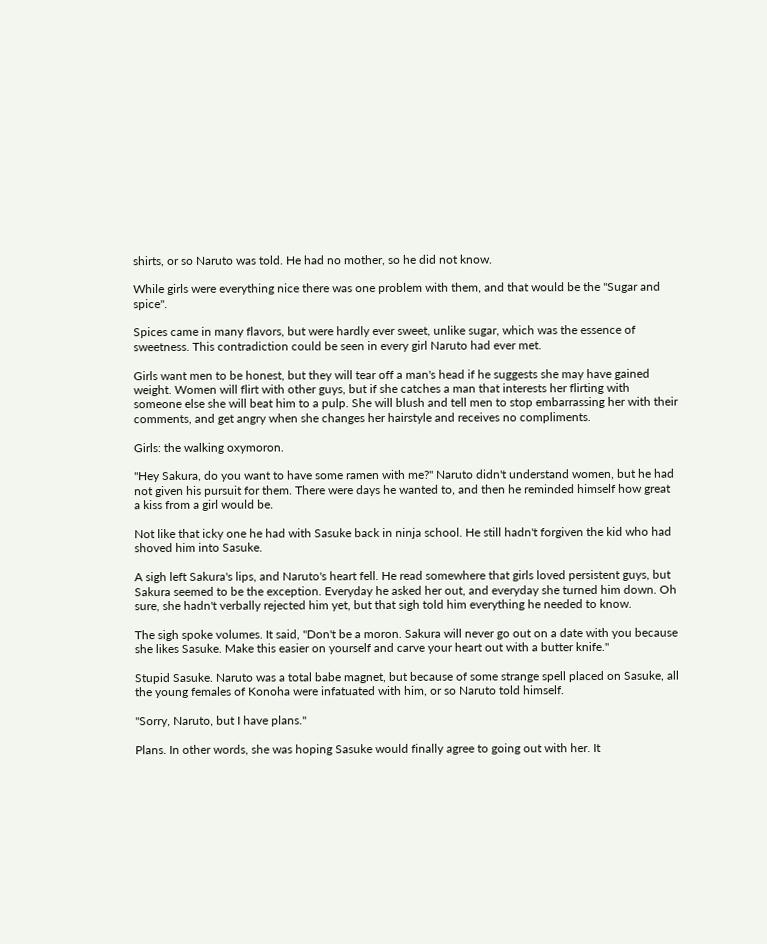shirts, or so Naruto was told. He had no mother, so he did not know.

While girls were everything nice there was one problem with them, and that would be the "Sugar and spice".

Spices came in many flavors, but were hardly ever sweet, unlike sugar, which was the essence of sweetness. This contradiction could be seen in every girl Naruto had ever met.

Girls want men to be honest, but they will tear off a man's head if he suggests she may have gained weight. Women will flirt with other guys, but if she catches a man that interests her flirting with someone else she will beat him to a pulp. She will blush and tell men to stop embarrassing her with their comments, and get angry when she changes her hairstyle and receives no compliments.

Girls: the walking oxymoron.

"Hey Sakura, do you want to have some ramen with me?" Naruto didn't understand women, but he had not given his pursuit for them. There were days he wanted to, and then he reminded himself how great a kiss from a girl would be.

Not like that icky one he had with Sasuke back in ninja school. He still hadn't forgiven the kid who had shoved him into Sasuke.

A sigh left Sakura's lips, and Naruto's heart fell. He read somewhere that girls loved persistent guys, but Sakura seemed to be the exception. Everyday he asked her out, and everyday she turned him down. Oh sure, she hadn't verbally rejected him yet, but that sigh told him everything he needed to know.

The sigh spoke volumes. It said, "Don't be a moron. Sakura will never go out on a date with you because she likes Sasuke. Make this easier on yourself and carve your heart out with a butter knife."

Stupid Sasuke. Naruto was a total babe magnet, but because of some strange spell placed on Sasuke, all the young females of Konoha were infatuated with him, or so Naruto told himself.

"Sorry, Naruto, but I have plans."

Plans. In other words, she was hoping Sasuke would finally agree to going out with her. It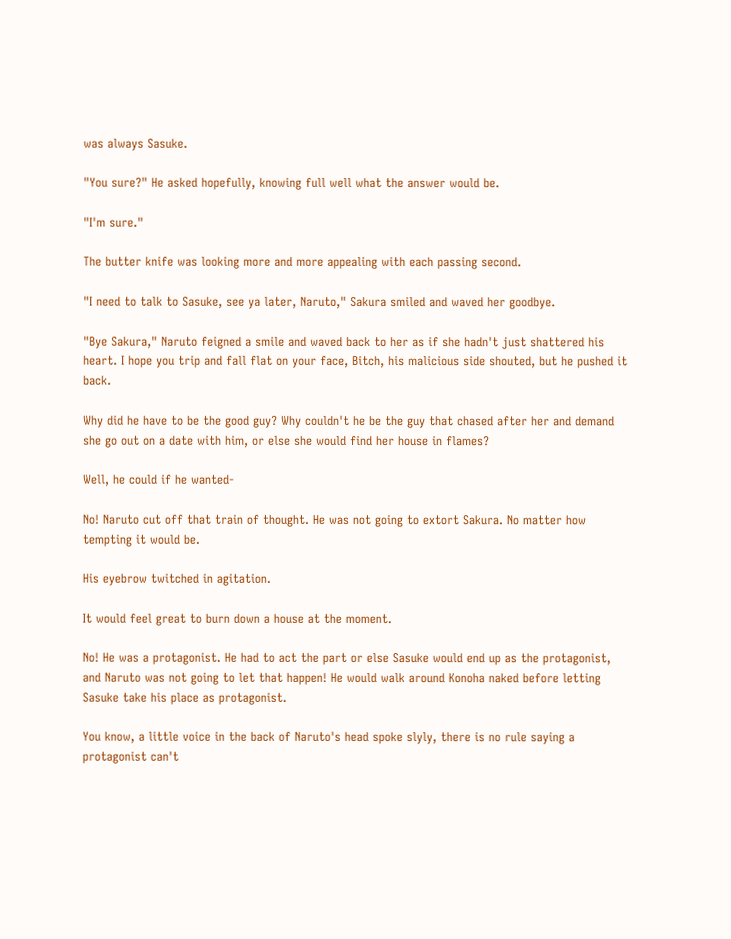was always Sasuke.

"You sure?" He asked hopefully, knowing full well what the answer would be.

"I'm sure."

The butter knife was looking more and more appealing with each passing second.

"I need to talk to Sasuke, see ya later, Naruto," Sakura smiled and waved her goodbye.

"Bye Sakura," Naruto feigned a smile and waved back to her as if she hadn't just shattered his heart. I hope you trip and fall flat on your face, Bitch, his malicious side shouted, but he pushed it back.

Why did he have to be the good guy? Why couldn't he be the guy that chased after her and demand she go out on a date with him, or else she would find her house in flames?

Well, he could if he wanted-

No! Naruto cut off that train of thought. He was not going to extort Sakura. No matter how tempting it would be.

His eyebrow twitched in agitation.

It would feel great to burn down a house at the moment.

No! He was a protagonist. He had to act the part or else Sasuke would end up as the protagonist, and Naruto was not going to let that happen! He would walk around Konoha naked before letting Sasuke take his place as protagonist.

You know, a little voice in the back of Naruto's head spoke slyly, there is no rule saying a protagonist can't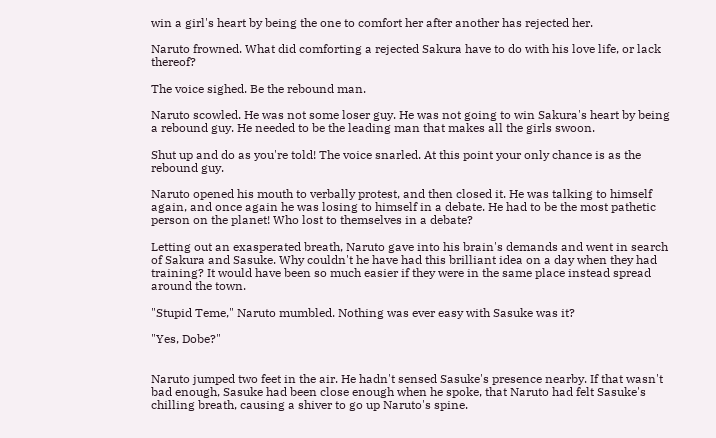win a girl's heart by being the one to comfort her after another has rejected her.

Naruto frowned. What did comforting a rejected Sakura have to do with his love life, or lack thereof?

The voice sighed. Be the rebound man.

Naruto scowled. He was not some loser guy. He was not going to win Sakura's heart by being a rebound guy. He needed to be the leading man that makes all the girls swoon.

Shut up and do as you're told! The voice snarled. At this point your only chance is as the rebound guy.

Naruto opened his mouth to verbally protest, and then closed it. He was talking to himself again, and once again he was losing to himself in a debate. He had to be the most pathetic person on the planet! Who lost to themselves in a debate?

Letting out an exasperated breath, Naruto gave into his brain's demands and went in search of Sakura and Sasuke. Why couldn't he have had this brilliant idea on a day when they had training? It would have been so much easier if they were in the same place instead spread around the town.

"Stupid Teme," Naruto mumbled. Nothing was ever easy with Sasuke was it?

"Yes, Dobe?"


Naruto jumped two feet in the air. He hadn't sensed Sasuke's presence nearby. If that wasn't bad enough, Sasuke had been close enough when he spoke, that Naruto had felt Sasuke's chilling breath, causing a shiver to go up Naruto's spine.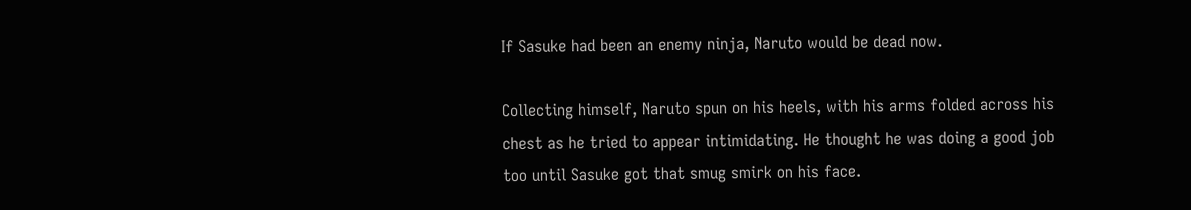If Sasuke had been an enemy ninja, Naruto would be dead now.

Collecting himself, Naruto spun on his heels, with his arms folded across his chest as he tried to appear intimidating. He thought he was doing a good job too until Sasuke got that smug smirk on his face.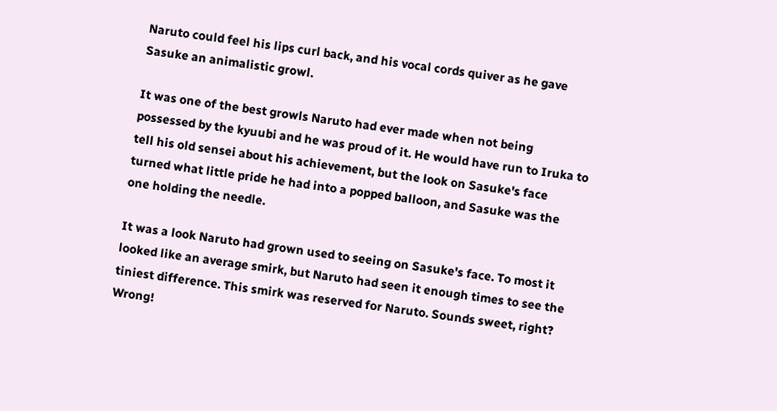Naruto could feel his lips curl back, and his vocal cords quiver as he gave Sasuke an animalistic growl.

It was one of the best growls Naruto had ever made when not being possessed by the kyuubi and he was proud of it. He would have run to Iruka to tell his old sensei about his achievement, but the look on Sasuke's face turned what little pride he had into a popped balloon, and Sasuke was the one holding the needle.

It was a look Naruto had grown used to seeing on Sasuke's face. To most it looked like an average smirk, but Naruto had seen it enough times to see the tiniest difference. This smirk was reserved for Naruto. Sounds sweet, right? Wrong!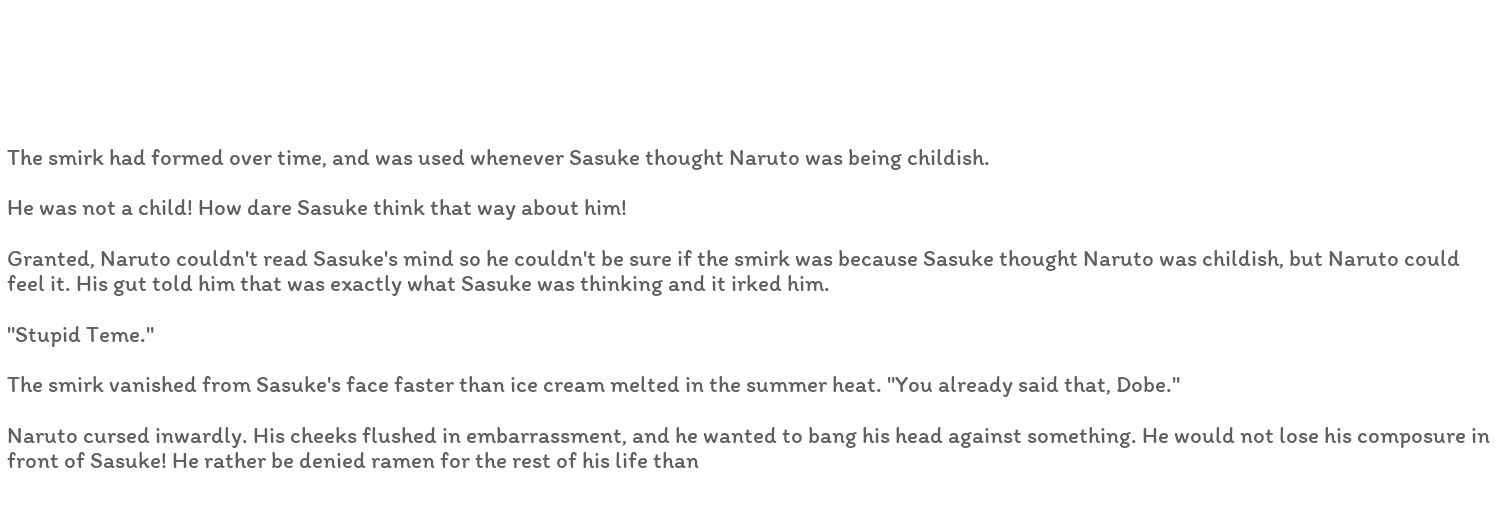The smirk had formed over time, and was used whenever Sasuke thought Naruto was being childish.

He was not a child! How dare Sasuke think that way about him!

Granted, Naruto couldn't read Sasuke's mind so he couldn't be sure if the smirk was because Sasuke thought Naruto was childish, but Naruto could feel it. His gut told him that was exactly what Sasuke was thinking and it irked him.

"Stupid Teme."

The smirk vanished from Sasuke's face faster than ice cream melted in the summer heat. "You already said that, Dobe."

Naruto cursed inwardly. His cheeks flushed in embarrassment, and he wanted to bang his head against something. He would not lose his composure in front of Sasuke! He rather be denied ramen for the rest of his life than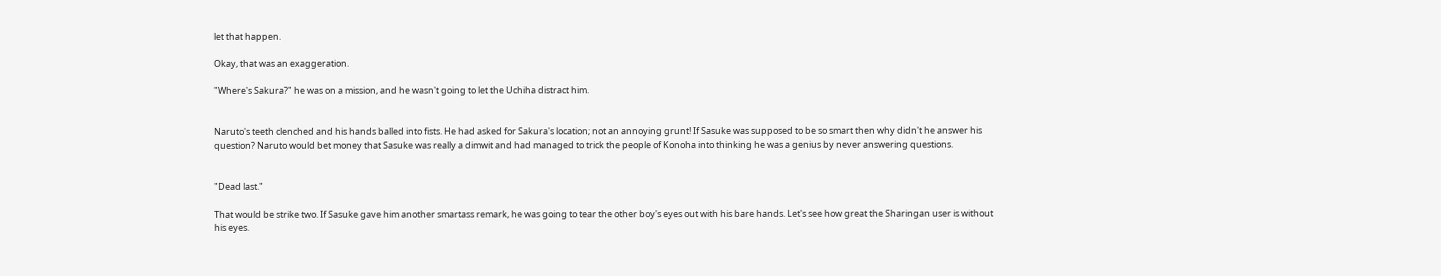let that happen.

Okay, that was an exaggeration.

"Where's Sakura?" he was on a mission, and he wasn't going to let the Uchiha distract him.


Naruto's teeth clenched and his hands balled into fists. He had asked for Sakura's location; not an annoying grunt! If Sasuke was supposed to be so smart then why didn't he answer his question? Naruto would bet money that Sasuke was really a dimwit and had managed to trick the people of Konoha into thinking he was a genius by never answering questions.


"Dead last."

That would be strike two. If Sasuke gave him another smartass remark, he was going to tear the other boy's eyes out with his bare hands. Let's see how great the Sharingan user is without his eyes.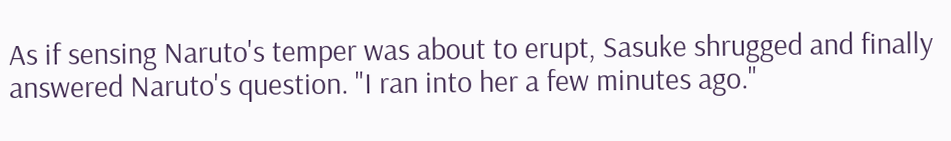As if sensing Naruto's temper was about to erupt, Sasuke shrugged and finally answered Naruto's question. "I ran into her a few minutes ago."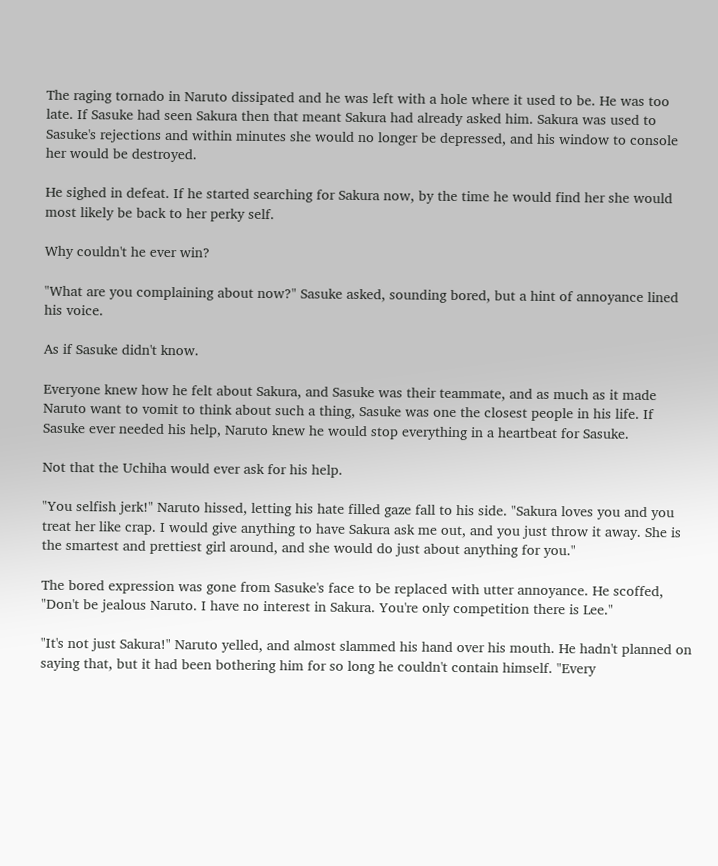The raging tornado in Naruto dissipated and he was left with a hole where it used to be. He was too late. If Sasuke had seen Sakura then that meant Sakura had already asked him. Sakura was used to Sasuke's rejections and within minutes she would no longer be depressed, and his window to console her would be destroyed.

He sighed in defeat. If he started searching for Sakura now, by the time he would find her she would most likely be back to her perky self.

Why couldn't he ever win?

"What are you complaining about now?" Sasuke asked, sounding bored, but a hint of annoyance lined his voice.

As if Sasuke didn't know.

Everyone knew how he felt about Sakura, and Sasuke was their teammate, and as much as it made Naruto want to vomit to think about such a thing, Sasuke was one the closest people in his life. If Sasuke ever needed his help, Naruto knew he would stop everything in a heartbeat for Sasuke.

Not that the Uchiha would ever ask for his help.

"You selfish jerk!" Naruto hissed, letting his hate filled gaze fall to his side. "Sakura loves you and you treat her like crap. I would give anything to have Sakura ask me out, and you just throw it away. She is the smartest and prettiest girl around, and she would do just about anything for you."

The bored expression was gone from Sasuke's face to be replaced with utter annoyance. He scoffed, "Don't be jealous Naruto. I have no interest in Sakura. You're only competition there is Lee."

"It's not just Sakura!" Naruto yelled, and almost slammed his hand over his mouth. He hadn't planned on saying that, but it had been bothering him for so long he couldn't contain himself. "Every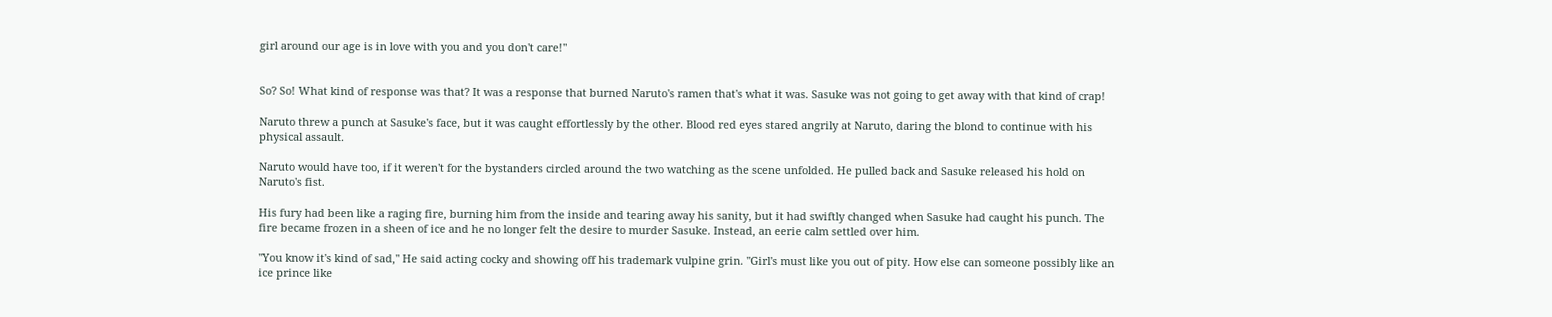girl around our age is in love with you and you don't care!"


So? So! What kind of response was that? It was a response that burned Naruto's ramen that's what it was. Sasuke was not going to get away with that kind of crap!

Naruto threw a punch at Sasuke's face, but it was caught effortlessly by the other. Blood red eyes stared angrily at Naruto, daring the blond to continue with his physical assault.

Naruto would have too, if it weren't for the bystanders circled around the two watching as the scene unfolded. He pulled back and Sasuke released his hold on Naruto's fist.

His fury had been like a raging fire, burning him from the inside and tearing away his sanity, but it had swiftly changed when Sasuke had caught his punch. The fire became frozen in a sheen of ice and he no longer felt the desire to murder Sasuke. Instead, an eerie calm settled over him.

"You know it's kind of sad," He said acting cocky and showing off his trademark vulpine grin. "Girl's must like you out of pity. How else can someone possibly like an ice prince like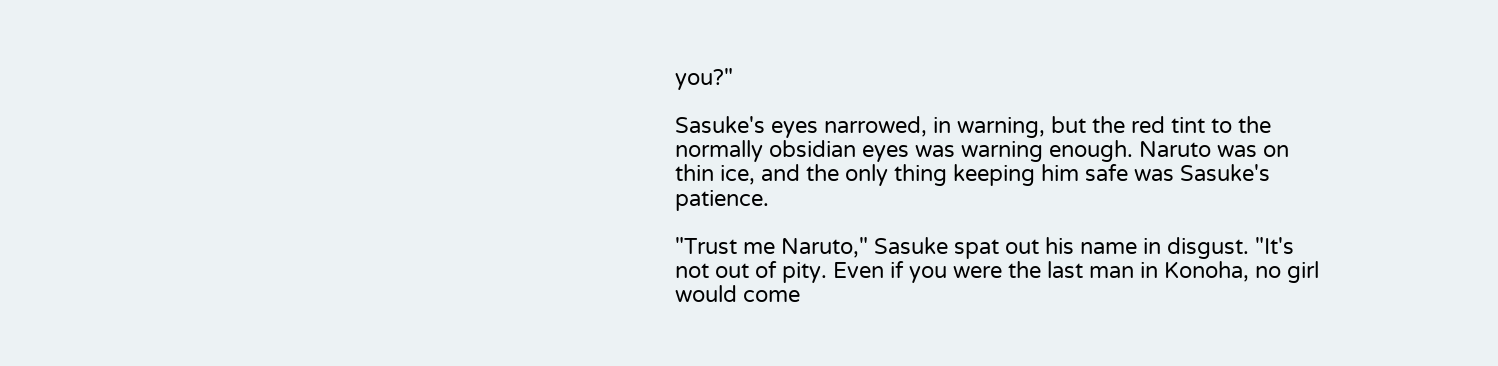you?"

Sasuke's eyes narrowed, in warning, but the red tint to the normally obsidian eyes was warning enough. Naruto was on thin ice, and the only thing keeping him safe was Sasuke's patience.

"Trust me Naruto," Sasuke spat out his name in disgust. "It's not out of pity. Even if you were the last man in Konoha, no girl would come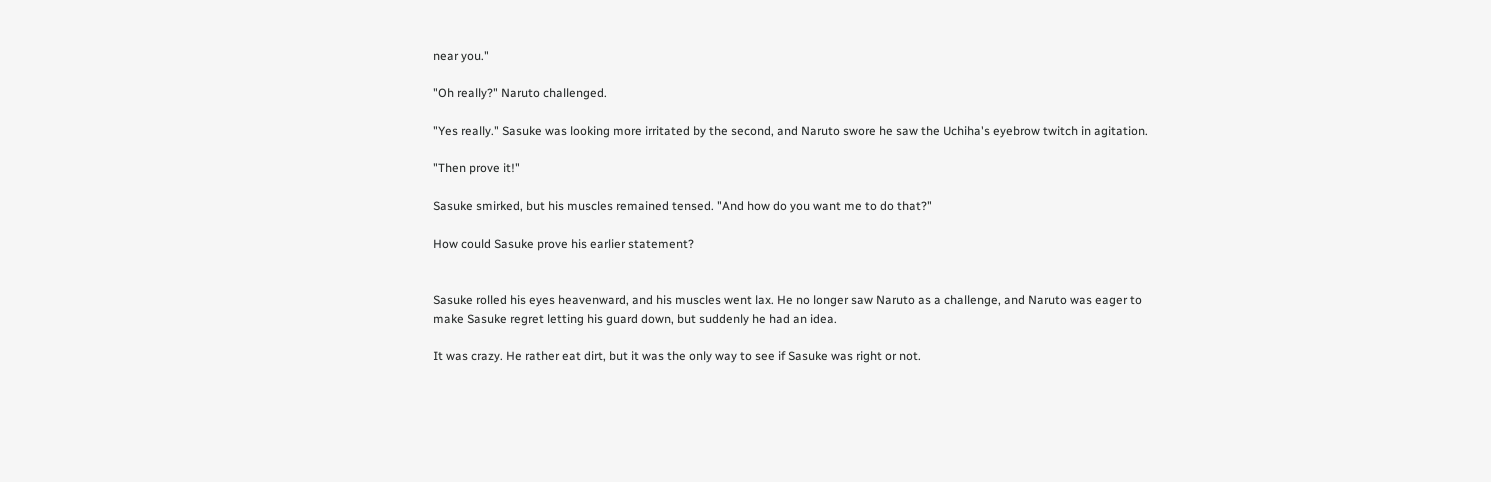near you."

"Oh really?" Naruto challenged.

"Yes really." Sasuke was looking more irritated by the second, and Naruto swore he saw the Uchiha's eyebrow twitch in agitation.

"Then prove it!"

Sasuke smirked, but his muscles remained tensed. "And how do you want me to do that?"

How could Sasuke prove his earlier statement?


Sasuke rolled his eyes heavenward, and his muscles went lax. He no longer saw Naruto as a challenge, and Naruto was eager to make Sasuke regret letting his guard down, but suddenly he had an idea.

It was crazy. He rather eat dirt, but it was the only way to see if Sasuke was right or not.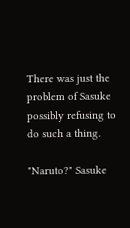There was just the problem of Sasuke possibly refusing to do such a thing.

"Naruto?" Sasuke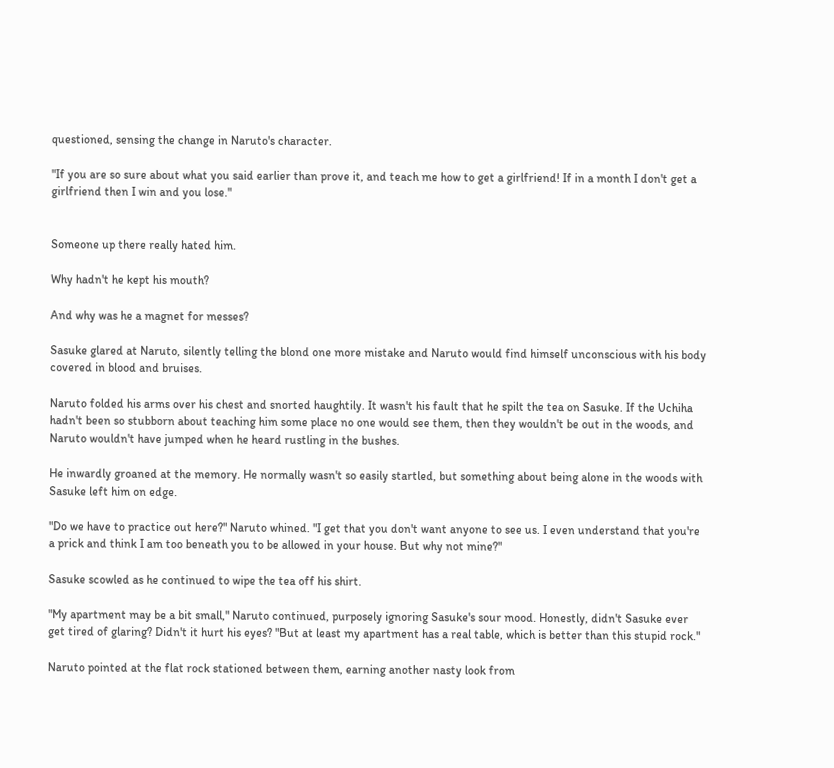questioned, sensing the change in Naruto's character.

"If you are so sure about what you said earlier than prove it, and teach me how to get a girlfriend! If in a month I don't get a girlfriend then I win and you lose."


Someone up there really hated him.

Why hadn't he kept his mouth?

And why was he a magnet for messes?

Sasuke glared at Naruto, silently telling the blond one more mistake and Naruto would find himself unconscious with his body covered in blood and bruises.

Naruto folded his arms over his chest and snorted haughtily. It wasn't his fault that he spilt the tea on Sasuke. If the Uchiha hadn't been so stubborn about teaching him some place no one would see them, then they wouldn't be out in the woods, and Naruto wouldn't have jumped when he heard rustling in the bushes.

He inwardly groaned at the memory. He normally wasn't so easily startled, but something about being alone in the woods with Sasuke left him on edge.

"Do we have to practice out here?" Naruto whined. "I get that you don't want anyone to see us. I even understand that you're a prick and think I am too beneath you to be allowed in your house. But why not mine?"

Sasuke scowled as he continued to wipe the tea off his shirt.

"My apartment may be a bit small," Naruto continued, purposely ignoring Sasuke's sour mood. Honestly, didn't Sasuke ever get tired of glaring? Didn't it hurt his eyes? "But at least my apartment has a real table, which is better than this stupid rock."

Naruto pointed at the flat rock stationed between them, earning another nasty look from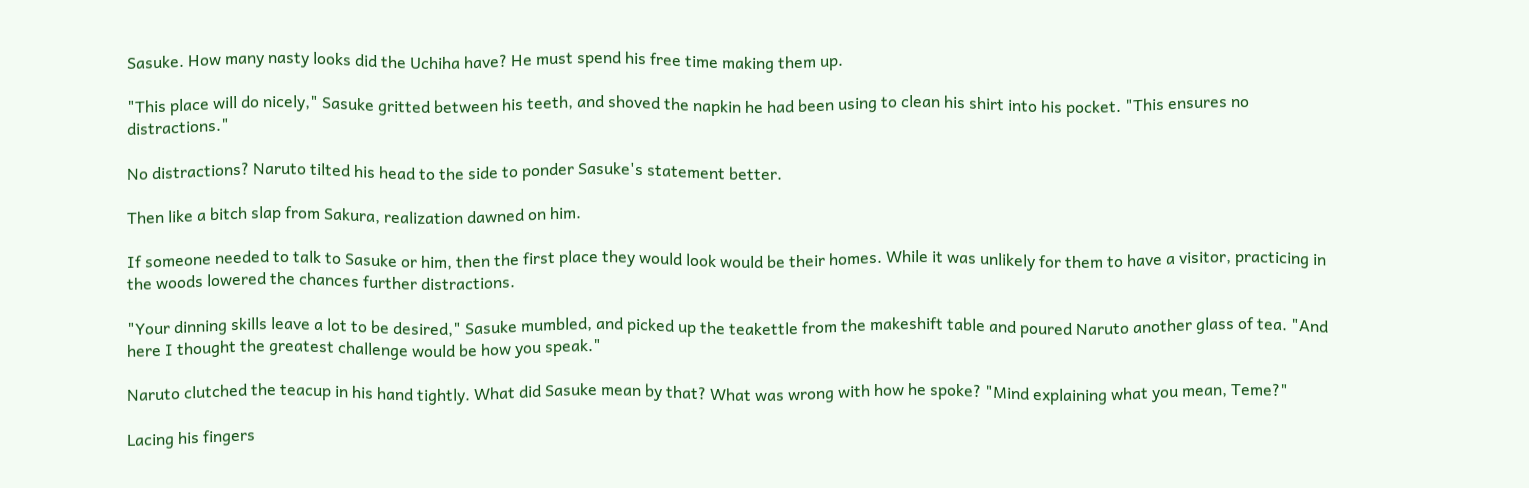Sasuke. How many nasty looks did the Uchiha have? He must spend his free time making them up.

"This place will do nicely," Sasuke gritted between his teeth, and shoved the napkin he had been using to clean his shirt into his pocket. "This ensures no distractions."

No distractions? Naruto tilted his head to the side to ponder Sasuke's statement better.

Then like a bitch slap from Sakura, realization dawned on him.

If someone needed to talk to Sasuke or him, then the first place they would look would be their homes. While it was unlikely for them to have a visitor, practicing in the woods lowered the chances further distractions.

"Your dinning skills leave a lot to be desired," Sasuke mumbled, and picked up the teakettle from the makeshift table and poured Naruto another glass of tea. "And here I thought the greatest challenge would be how you speak."

Naruto clutched the teacup in his hand tightly. What did Sasuke mean by that? What was wrong with how he spoke? "Mind explaining what you mean, Teme?"

Lacing his fingers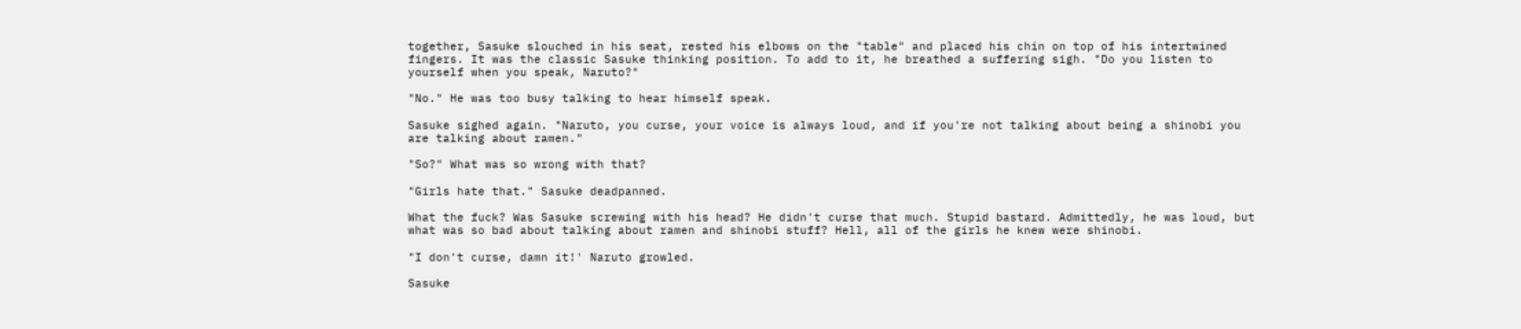together, Sasuke slouched in his seat, rested his elbows on the "table" and placed his chin on top of his intertwined fingers. It was the classic Sasuke thinking position. To add to it, he breathed a suffering sigh. "Do you listen to yourself when you speak, Naruto?"

"No." He was too busy talking to hear himself speak.

Sasuke sighed again. "Naruto, you curse, your voice is always loud, and if you're not talking about being a shinobi you are talking about ramen."

"So?" What was so wrong with that?

"Girls hate that." Sasuke deadpanned.

What the fuck? Was Sasuke screwing with his head? He didn't curse that much. Stupid bastard. Admittedly, he was loud, but what was so bad about talking about ramen and shinobi stuff? Hell, all of the girls he knew were shinobi.

"I don't curse, damn it!' Naruto growled.

Sasuke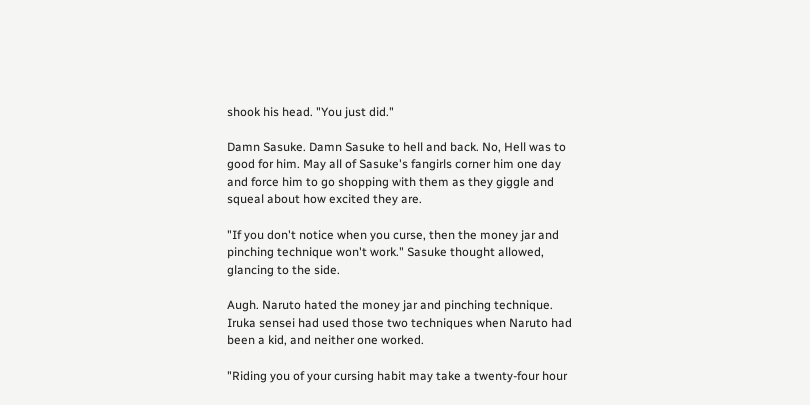shook his head. "You just did."

Damn Sasuke. Damn Sasuke to hell and back. No, Hell was to good for him. May all of Sasuke's fangirls corner him one day and force him to go shopping with them as they giggle and squeal about how excited they are.

"If you don't notice when you curse, then the money jar and pinching technique won't work." Sasuke thought allowed, glancing to the side.

Augh. Naruto hated the money jar and pinching technique. Iruka sensei had used those two techniques when Naruto had been a kid, and neither one worked.

"Riding you of your cursing habit may take a twenty-four hour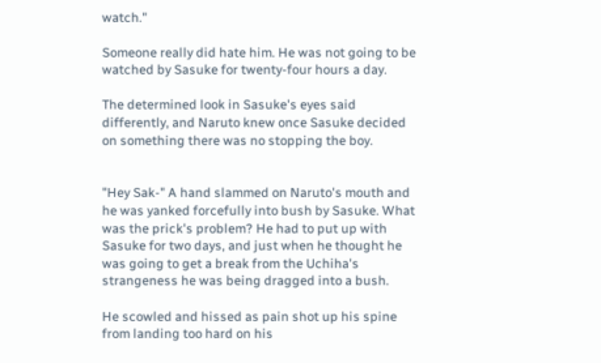watch."

Someone really did hate him. He was not going to be watched by Sasuke for twenty-four hours a day.

The determined look in Sasuke's eyes said differently, and Naruto knew once Sasuke decided on something there was no stopping the boy.


"Hey Sak-" A hand slammed on Naruto's mouth and he was yanked forcefully into bush by Sasuke. What was the prick's problem? He had to put up with Sasuke for two days, and just when he thought he was going to get a break from the Uchiha's strangeness he was being dragged into a bush.

He scowled and hissed as pain shot up his spine from landing too hard on his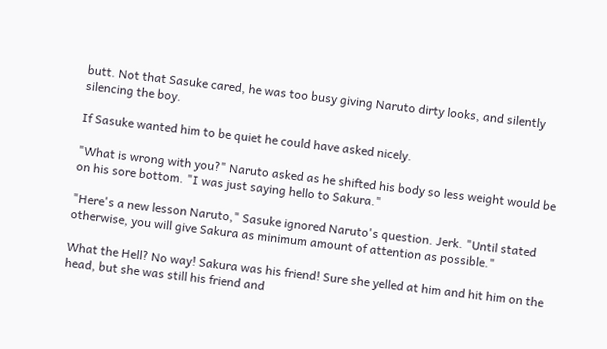butt. Not that Sasuke cared, he was too busy giving Naruto dirty looks, and silently silencing the boy.

If Sasuke wanted him to be quiet he could have asked nicely.

"What is wrong with you?" Naruto asked as he shifted his body so less weight would be on his sore bottom. "I was just saying hello to Sakura."

"Here's a new lesson Naruto," Sasuke ignored Naruto's question. Jerk. "Until stated otherwise, you will give Sakura as minimum amount of attention as possible."

What the Hell? No way! Sakura was his friend! Sure she yelled at him and hit him on the head, but she was still his friend and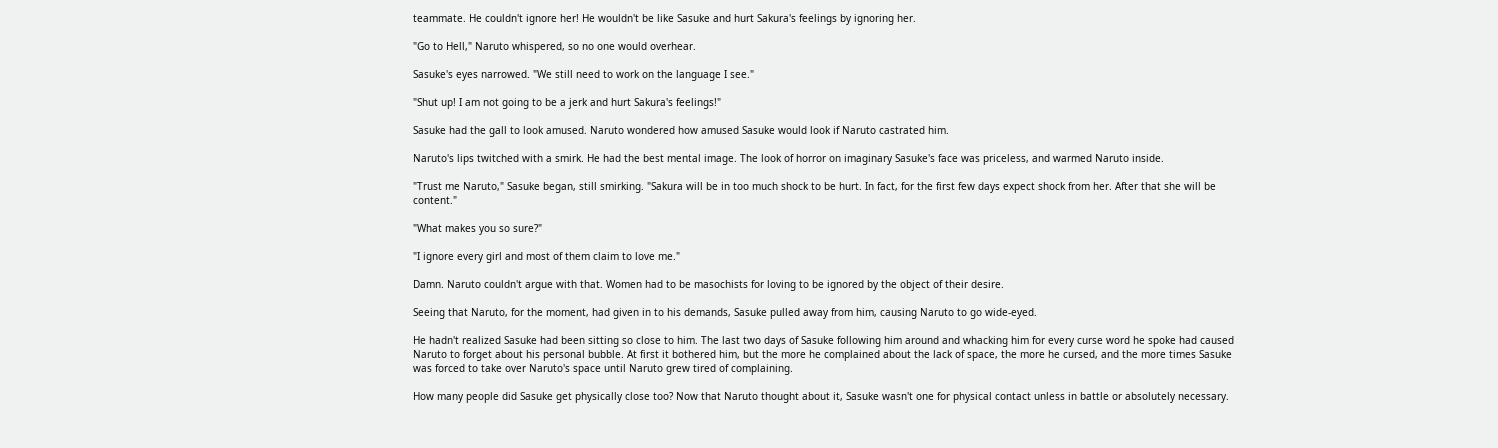teammate. He couldn't ignore her! He wouldn't be like Sasuke and hurt Sakura's feelings by ignoring her.

"Go to Hell," Naruto whispered, so no one would overhear.

Sasuke's eyes narrowed. "We still need to work on the language I see."

"Shut up! I am not going to be a jerk and hurt Sakura's feelings!"

Sasuke had the gall to look amused. Naruto wondered how amused Sasuke would look if Naruto castrated him.

Naruto's lips twitched with a smirk. He had the best mental image. The look of horror on imaginary Sasuke's face was priceless, and warmed Naruto inside.

"Trust me Naruto," Sasuke began, still smirking. "Sakura will be in too much shock to be hurt. In fact, for the first few days expect shock from her. After that she will be content."

"What makes you so sure?"

"I ignore every girl and most of them claim to love me."

Damn. Naruto couldn't argue with that. Women had to be masochists for loving to be ignored by the object of their desire.

Seeing that Naruto, for the moment, had given in to his demands, Sasuke pulled away from him, causing Naruto to go wide-eyed.

He hadn't realized Sasuke had been sitting so close to him. The last two days of Sasuke following him around and whacking him for every curse word he spoke had caused Naruto to forget about his personal bubble. At first it bothered him, but the more he complained about the lack of space, the more he cursed, and the more times Sasuke was forced to take over Naruto's space until Naruto grew tired of complaining.

How many people did Sasuke get physically close too? Now that Naruto thought about it, Sasuke wasn't one for physical contact unless in battle or absolutely necessary.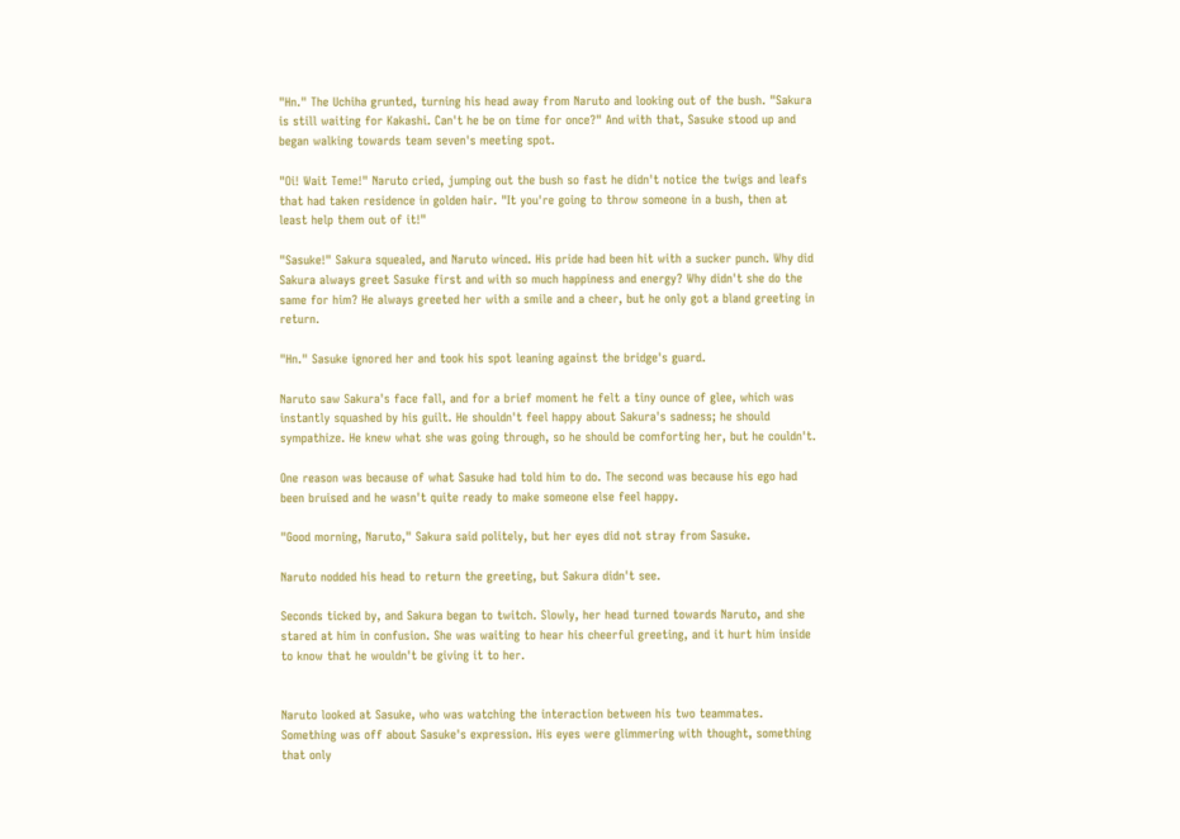"Hn." The Uchiha grunted, turning his head away from Naruto and looking out of the bush. "Sakura is still waiting for Kakashi. Can't he be on time for once?" And with that, Sasuke stood up and began walking towards team seven's meeting spot.

"Oi! Wait Teme!" Naruto cried, jumping out the bush so fast he didn't notice the twigs and leafs that had taken residence in golden hair. "It you're going to throw someone in a bush, then at least help them out of it!"

"Sasuke!" Sakura squealed, and Naruto winced. His pride had been hit with a sucker punch. Why did Sakura always greet Sasuke first and with so much happiness and energy? Why didn't she do the same for him? He always greeted her with a smile and a cheer, but he only got a bland greeting in return.

"Hn." Sasuke ignored her and took his spot leaning against the bridge's guard.

Naruto saw Sakura's face fall, and for a brief moment he felt a tiny ounce of glee, which was instantly squashed by his guilt. He shouldn't feel happy about Sakura's sadness; he should sympathize. He knew what she was going through, so he should be comforting her, but he couldn't.

One reason was because of what Sasuke had told him to do. The second was because his ego had been bruised and he wasn't quite ready to make someone else feel happy.

"Good morning, Naruto," Sakura said politely, but her eyes did not stray from Sasuke.

Naruto nodded his head to return the greeting, but Sakura didn't see.

Seconds ticked by, and Sakura began to twitch. Slowly, her head turned towards Naruto, and she stared at him in confusion. She was waiting to hear his cheerful greeting, and it hurt him inside to know that he wouldn't be giving it to her.


Naruto looked at Sasuke, who was watching the interaction between his two teammates. Something was off about Sasuke's expression. His eyes were glimmering with thought, something that only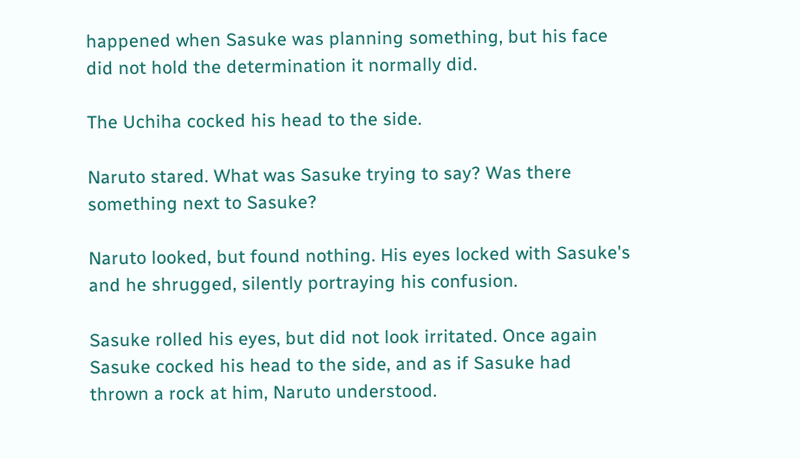happened when Sasuke was planning something, but his face did not hold the determination it normally did.

The Uchiha cocked his head to the side.

Naruto stared. What was Sasuke trying to say? Was there something next to Sasuke?

Naruto looked, but found nothing. His eyes locked with Sasuke's and he shrugged, silently portraying his confusion.

Sasuke rolled his eyes, but did not look irritated. Once again Sasuke cocked his head to the side, and as if Sasuke had thrown a rock at him, Naruto understood.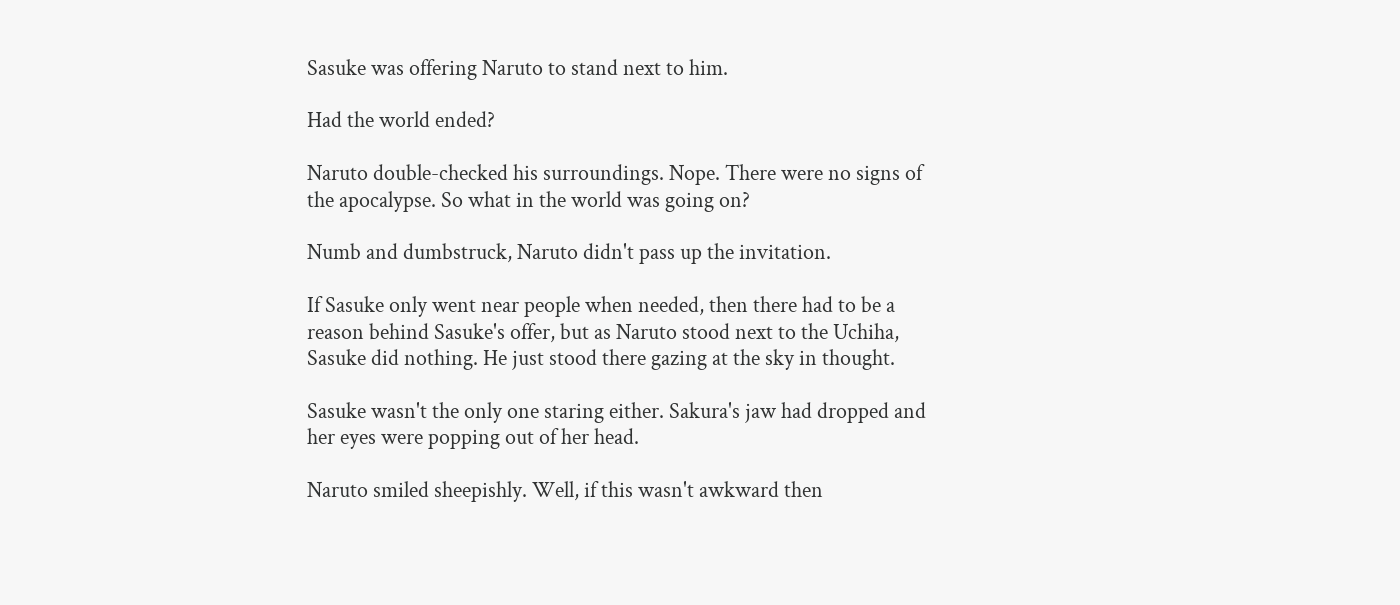Sasuke was offering Naruto to stand next to him.

Had the world ended?

Naruto double-checked his surroundings. Nope. There were no signs of the apocalypse. So what in the world was going on?

Numb and dumbstruck, Naruto didn't pass up the invitation.

If Sasuke only went near people when needed, then there had to be a reason behind Sasuke's offer, but as Naruto stood next to the Uchiha, Sasuke did nothing. He just stood there gazing at the sky in thought.

Sasuke wasn't the only one staring either. Sakura's jaw had dropped and her eyes were popping out of her head.

Naruto smiled sheepishly. Well, if this wasn't awkward then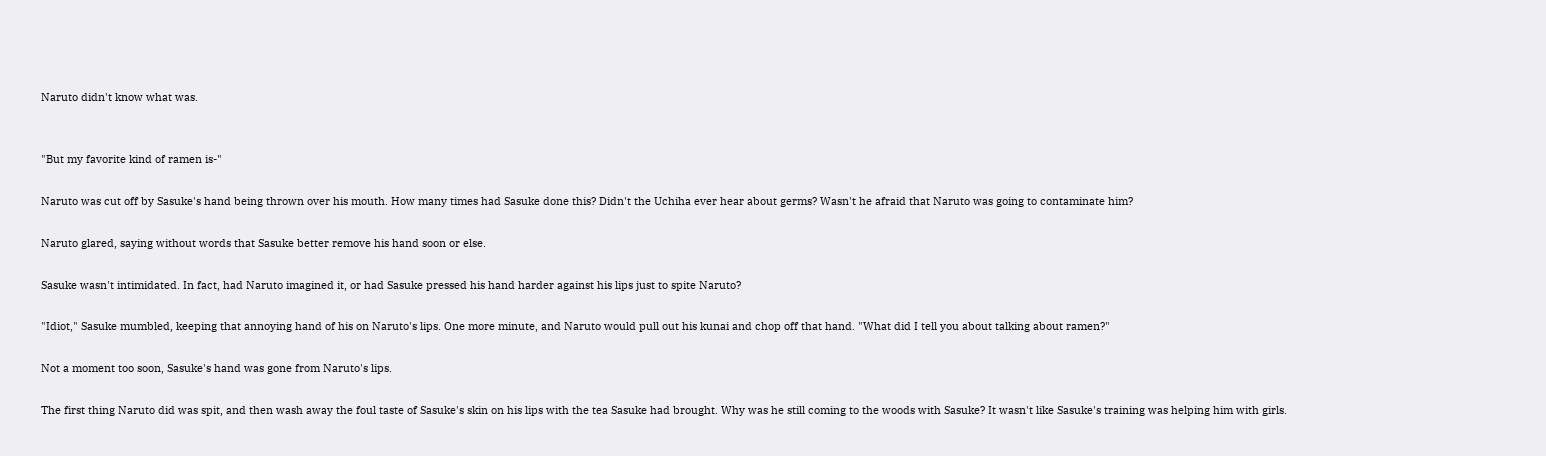Naruto didn't know what was.


"But my favorite kind of ramen is-"

Naruto was cut off by Sasuke's hand being thrown over his mouth. How many times had Sasuke done this? Didn't the Uchiha ever hear about germs? Wasn't he afraid that Naruto was going to contaminate him?

Naruto glared, saying without words that Sasuke better remove his hand soon or else.

Sasuke wasn't intimidated. In fact, had Naruto imagined it, or had Sasuke pressed his hand harder against his lips just to spite Naruto?

"Idiot," Sasuke mumbled, keeping that annoying hand of his on Naruto's lips. One more minute, and Naruto would pull out his kunai and chop off that hand. "What did I tell you about talking about ramen?"

Not a moment too soon, Sasuke's hand was gone from Naruto's lips.

The first thing Naruto did was spit, and then wash away the foul taste of Sasuke's skin on his lips with the tea Sasuke had brought. Why was he still coming to the woods with Sasuke? It wasn't like Sasuke's training was helping him with girls.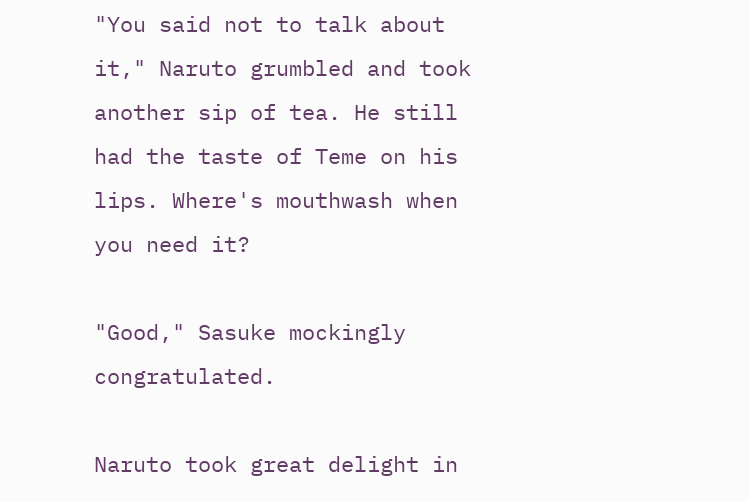"You said not to talk about it," Naruto grumbled and took another sip of tea. He still had the taste of Teme on his lips. Where's mouthwash when you need it?

"Good," Sasuke mockingly congratulated.

Naruto took great delight in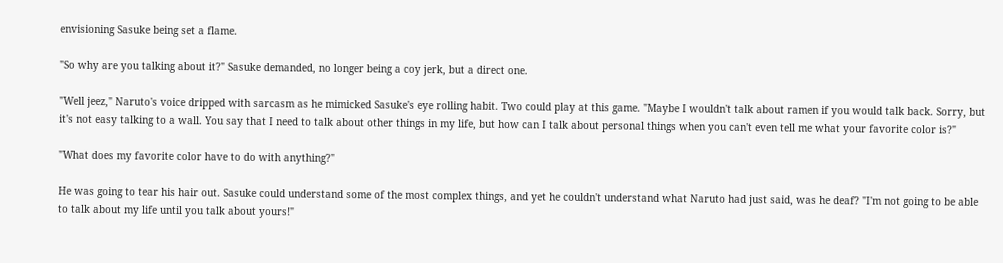envisioning Sasuke being set a flame.

"So why are you talking about it?" Sasuke demanded, no longer being a coy jerk, but a direct one.

"Well jeez," Naruto's voice dripped with sarcasm as he mimicked Sasuke's eye rolling habit. Two could play at this game. "Maybe I wouldn't talk about ramen if you would talk back. Sorry, but it's not easy talking to a wall. You say that I need to talk about other things in my life, but how can I talk about personal things when you can't even tell me what your favorite color is?"

"What does my favorite color have to do with anything?"

He was going to tear his hair out. Sasuke could understand some of the most complex things, and yet he couldn't understand what Naruto had just said, was he deaf? "I'm not going to be able to talk about my life until you talk about yours!"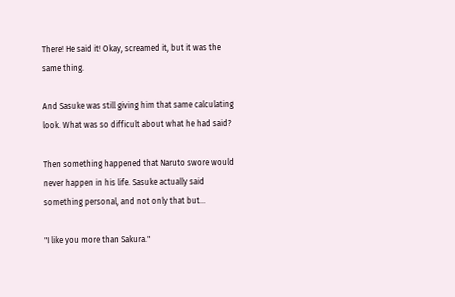There! He said it! Okay, screamed it, but it was the same thing.

And Sasuke was still giving him that same calculating look. What was so difficult about what he had said?

Then something happened that Naruto swore would never happen in his life. Sasuke actually said something personal, and not only that but…

"I like you more than Sakura."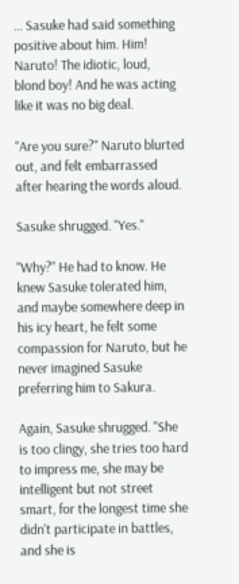… Sasuke had said something positive about him. Him! Naruto! The idiotic, loud, blond boy! And he was acting like it was no big deal.

"Are you sure?" Naruto blurted out, and felt embarrassed after hearing the words aloud.

Sasuke shrugged. "Yes."

"Why?" He had to know. He knew Sasuke tolerated him, and maybe somewhere deep in his icy heart, he felt some compassion for Naruto, but he never imagined Sasuke preferring him to Sakura.

Again, Sasuke shrugged. "She is too clingy, she tries too hard to impress me, she may be intelligent but not street smart, for the longest time she didn't participate in battles, and she is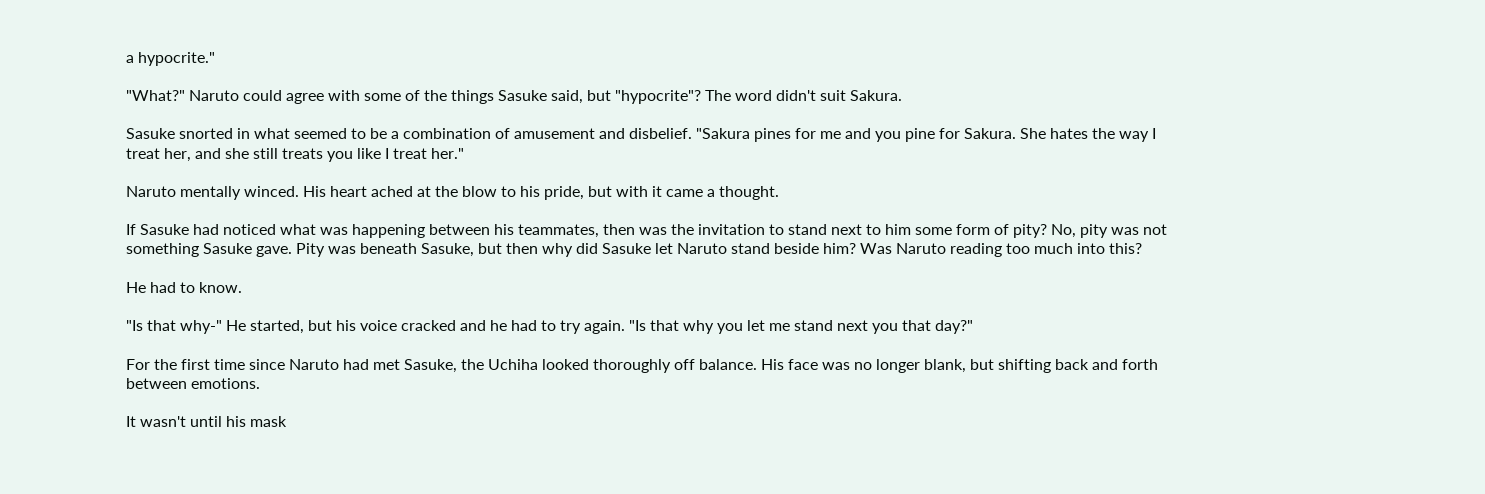a hypocrite."

"What?" Naruto could agree with some of the things Sasuke said, but "hypocrite"? The word didn't suit Sakura.

Sasuke snorted in what seemed to be a combination of amusement and disbelief. "Sakura pines for me and you pine for Sakura. She hates the way I treat her, and she still treats you like I treat her."

Naruto mentally winced. His heart ached at the blow to his pride, but with it came a thought.

If Sasuke had noticed what was happening between his teammates, then was the invitation to stand next to him some form of pity? No, pity was not something Sasuke gave. Pity was beneath Sasuke, but then why did Sasuke let Naruto stand beside him? Was Naruto reading too much into this?

He had to know.

"Is that why-" He started, but his voice cracked and he had to try again. "Is that why you let me stand next you that day?"

For the first time since Naruto had met Sasuke, the Uchiha looked thoroughly off balance. His face was no longer blank, but shifting back and forth between emotions.

It wasn't until his mask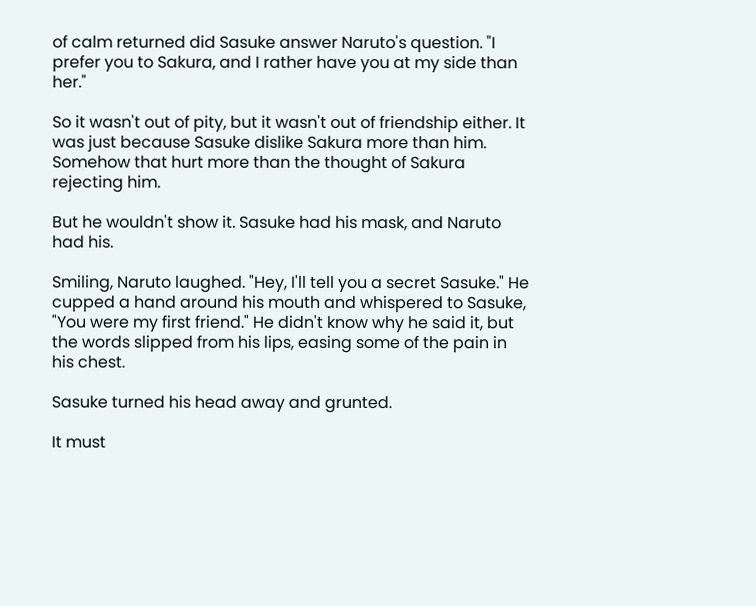of calm returned did Sasuke answer Naruto's question. "I prefer you to Sakura, and I rather have you at my side than her."

So it wasn't out of pity, but it wasn't out of friendship either. It was just because Sasuke dislike Sakura more than him. Somehow that hurt more than the thought of Sakura rejecting him.

But he wouldn't show it. Sasuke had his mask, and Naruto had his.

Smiling, Naruto laughed. "Hey, I'll tell you a secret Sasuke." He cupped a hand around his mouth and whispered to Sasuke, "You were my first friend." He didn't know why he said it, but the words slipped from his lips, easing some of the pain in his chest.

Sasuke turned his head away and grunted.

It must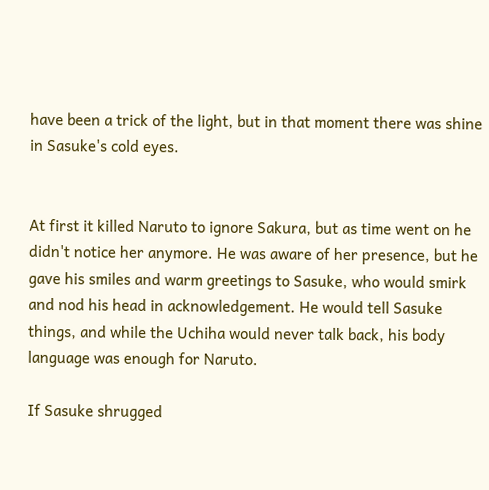have been a trick of the light, but in that moment there was shine in Sasuke's cold eyes.


At first it killed Naruto to ignore Sakura, but as time went on he didn't notice her anymore. He was aware of her presence, but he gave his smiles and warm greetings to Sasuke, who would smirk and nod his head in acknowledgement. He would tell Sasuke things, and while the Uchiha would never talk back, his body language was enough for Naruto.

If Sasuke shrugged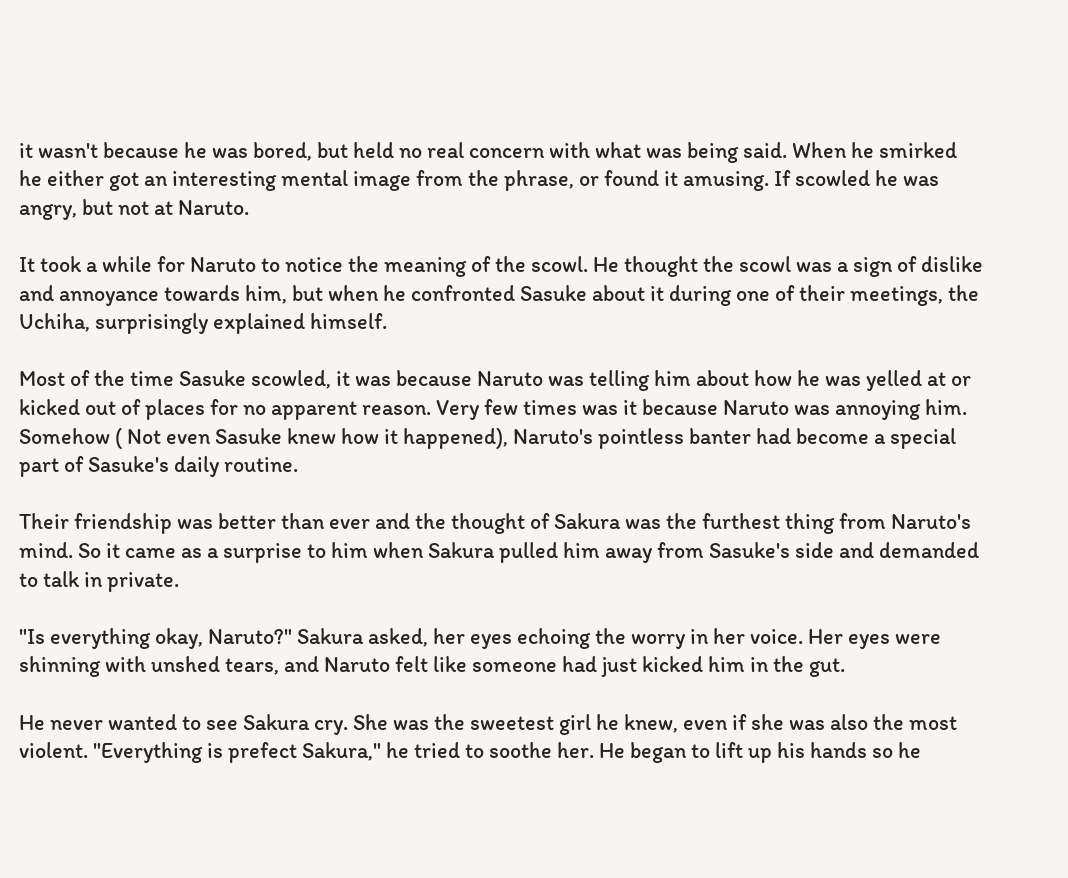it wasn't because he was bored, but held no real concern with what was being said. When he smirked he either got an interesting mental image from the phrase, or found it amusing. If scowled he was angry, but not at Naruto.

It took a while for Naruto to notice the meaning of the scowl. He thought the scowl was a sign of dislike and annoyance towards him, but when he confronted Sasuke about it during one of their meetings, the Uchiha, surprisingly explained himself.

Most of the time Sasuke scowled, it was because Naruto was telling him about how he was yelled at or kicked out of places for no apparent reason. Very few times was it because Naruto was annoying him. Somehow ( Not even Sasuke knew how it happened), Naruto's pointless banter had become a special part of Sasuke's daily routine.

Their friendship was better than ever and the thought of Sakura was the furthest thing from Naruto's mind. So it came as a surprise to him when Sakura pulled him away from Sasuke's side and demanded to talk in private.

"Is everything okay, Naruto?" Sakura asked, her eyes echoing the worry in her voice. Her eyes were shinning with unshed tears, and Naruto felt like someone had just kicked him in the gut.

He never wanted to see Sakura cry. She was the sweetest girl he knew, even if she was also the most violent. "Everything is prefect Sakura," he tried to soothe her. He began to lift up his hands so he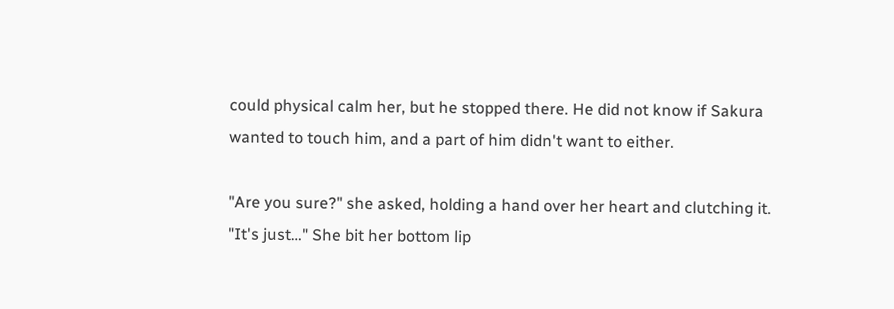could physical calm her, but he stopped there. He did not know if Sakura wanted to touch him, and a part of him didn't want to either.

"Are you sure?" she asked, holding a hand over her heart and clutching it. "It's just…" She bit her bottom lip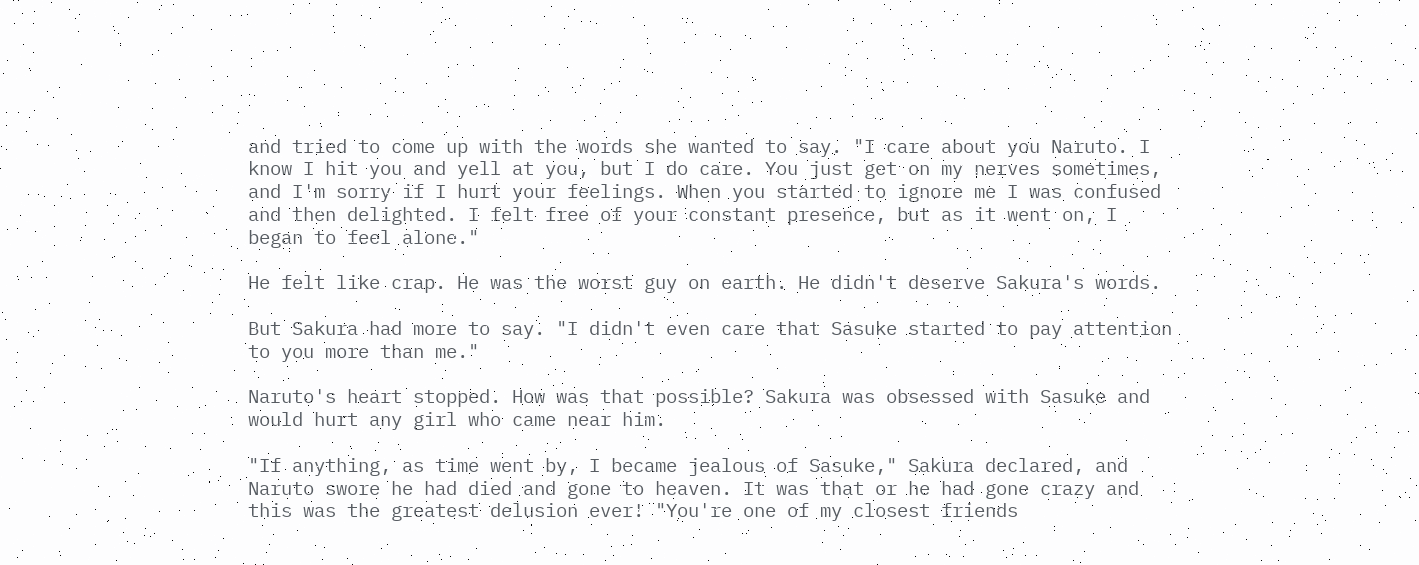and tried to come up with the words she wanted to say. "I care about you Naruto. I know I hit you and yell at you, but I do care. You just get on my nerves sometimes, and I'm sorry if I hurt your feelings. When you started to ignore me I was confused and then delighted. I felt free of your constant presence, but as it went on, I began to feel alone."

He felt like crap. He was the worst guy on earth. He didn't deserve Sakura's words.

But Sakura had more to say. "I didn't even care that Sasuke started to pay attention to you more than me."

Naruto's heart stopped. How was that possible? Sakura was obsessed with Sasuke and would hurt any girl who came near him.

"If anything, as time went by, I became jealous of Sasuke," Sakura declared, and Naruto swore he had died and gone to heaven. It was that or he had gone crazy and this was the greatest delusion ever! "You're one of my closest friends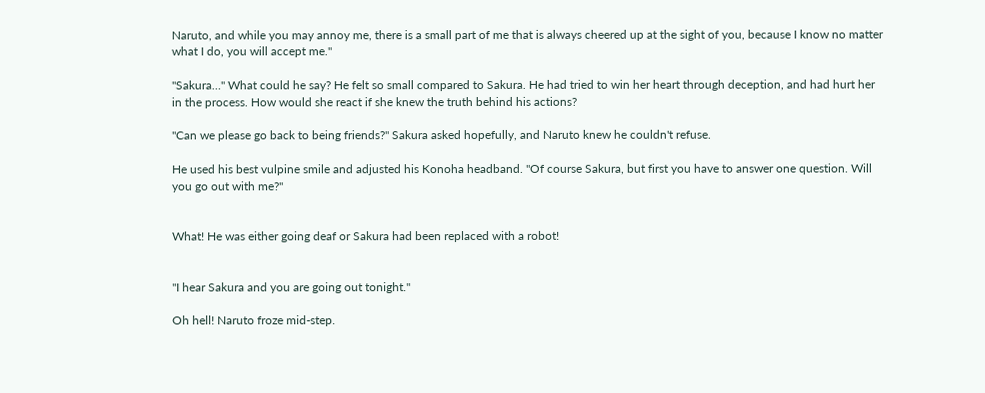Naruto, and while you may annoy me, there is a small part of me that is always cheered up at the sight of you, because I know no matter what I do, you will accept me."

"Sakura…" What could he say? He felt so small compared to Sakura. He had tried to win her heart through deception, and had hurt her in the process. How would she react if she knew the truth behind his actions?

"Can we please go back to being friends?" Sakura asked hopefully, and Naruto knew he couldn't refuse.

He used his best vulpine smile and adjusted his Konoha headband. "Of course Sakura, but first you have to answer one question. Will you go out with me?"


What! He was either going deaf or Sakura had been replaced with a robot!


"I hear Sakura and you are going out tonight."

Oh hell! Naruto froze mid-step.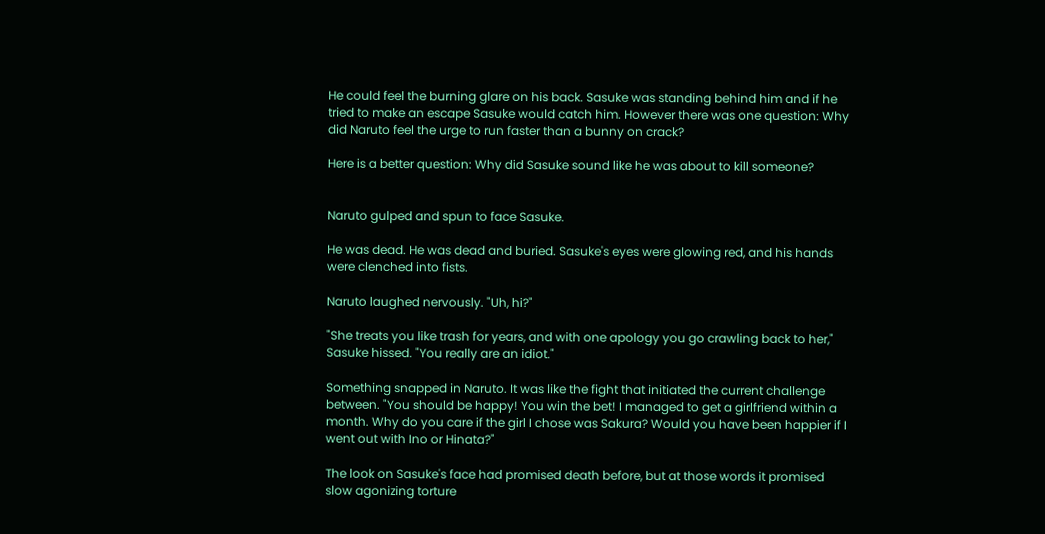He could feel the burning glare on his back. Sasuke was standing behind him and if he tried to make an escape Sasuke would catch him. However there was one question: Why did Naruto feel the urge to run faster than a bunny on crack?

Here is a better question: Why did Sasuke sound like he was about to kill someone?


Naruto gulped and spun to face Sasuke.

He was dead. He was dead and buried. Sasuke's eyes were glowing red, and his hands were clenched into fists.

Naruto laughed nervously. "Uh, hi?"

"She treats you like trash for years, and with one apology you go crawling back to her," Sasuke hissed. "You really are an idiot."

Something snapped in Naruto. It was like the fight that initiated the current challenge between. "You should be happy! You win the bet! I managed to get a girlfriend within a month. Why do you care if the girl I chose was Sakura? Would you have been happier if I went out with Ino or Hinata?"

The look on Sasuke's face had promised death before, but at those words it promised slow agonizing torture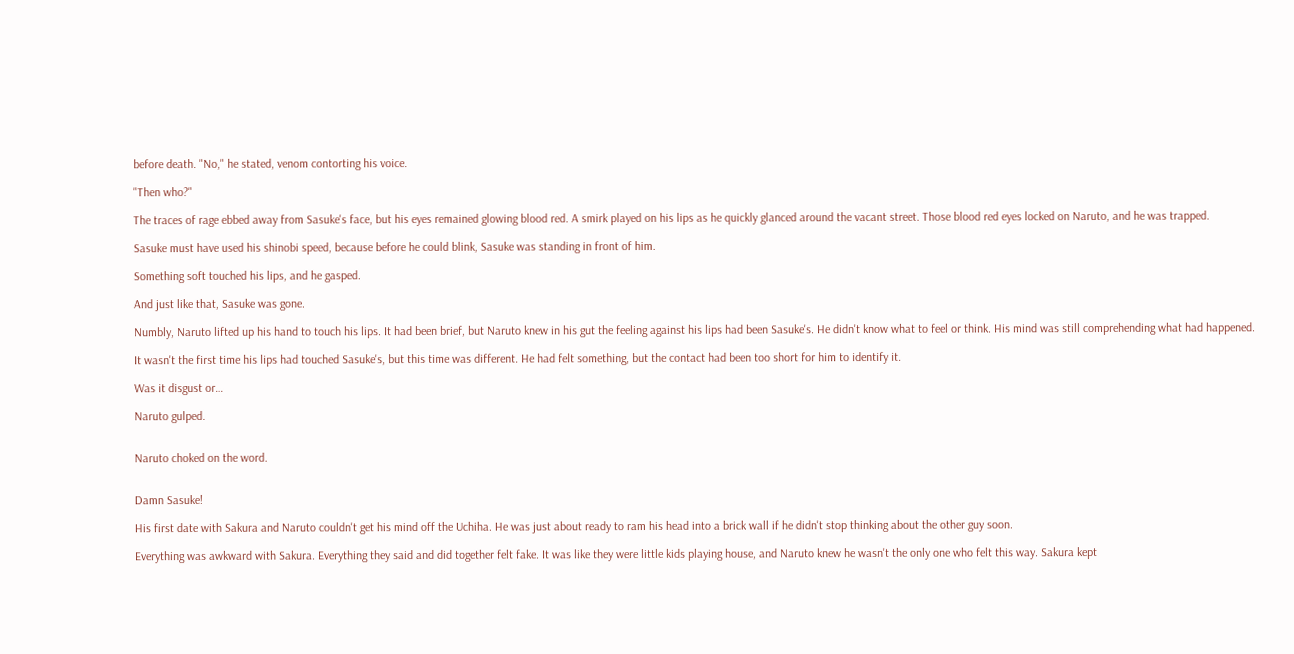before death. "No," he stated, venom contorting his voice.

"Then who?"

The traces of rage ebbed away from Sasuke's face, but his eyes remained glowing blood red. A smirk played on his lips as he quickly glanced around the vacant street. Those blood red eyes locked on Naruto, and he was trapped.

Sasuke must have used his shinobi speed, because before he could blink, Sasuke was standing in front of him.

Something soft touched his lips, and he gasped.

And just like that, Sasuke was gone.

Numbly, Naruto lifted up his hand to touch his lips. It had been brief, but Naruto knew in his gut the feeling against his lips had been Sasuke's. He didn't know what to feel or think. His mind was still comprehending what had happened.

It wasn't the first time his lips had touched Sasuke's, but this time was different. He had felt something, but the contact had been too short for him to identify it.

Was it disgust or…

Naruto gulped.


Naruto choked on the word.


Damn Sasuke!

His first date with Sakura and Naruto couldn't get his mind off the Uchiha. He was just about ready to ram his head into a brick wall if he didn't stop thinking about the other guy soon.

Everything was awkward with Sakura. Everything they said and did together felt fake. It was like they were little kids playing house, and Naruto knew he wasn't the only one who felt this way. Sakura kept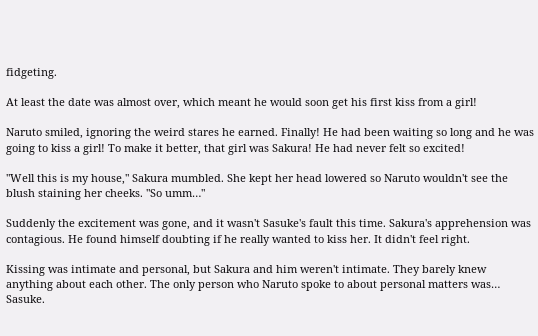fidgeting.

At least the date was almost over, which meant he would soon get his first kiss from a girl!

Naruto smiled, ignoring the weird stares he earned. Finally! He had been waiting so long and he was going to kiss a girl! To make it better, that girl was Sakura! He had never felt so excited!

"Well this is my house," Sakura mumbled. She kept her head lowered so Naruto wouldn't see the blush staining her cheeks. "So umm…"

Suddenly the excitement was gone, and it wasn't Sasuke's fault this time. Sakura's apprehension was contagious. He found himself doubting if he really wanted to kiss her. It didn't feel right.

Kissing was intimate and personal, but Sakura and him weren't intimate. They barely knew anything about each other. The only person who Naruto spoke to about personal matters was… Sasuke.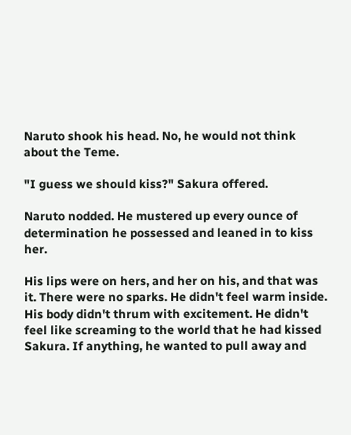Naruto shook his head. No, he would not think about the Teme.

"I guess we should kiss?" Sakura offered.

Naruto nodded. He mustered up every ounce of determination he possessed and leaned in to kiss her.

His lips were on hers, and her on his, and that was it. There were no sparks. He didn't feel warm inside. His body didn't thrum with excitement. He didn't feel like screaming to the world that he had kissed Sakura. If anything, he wanted to pull away and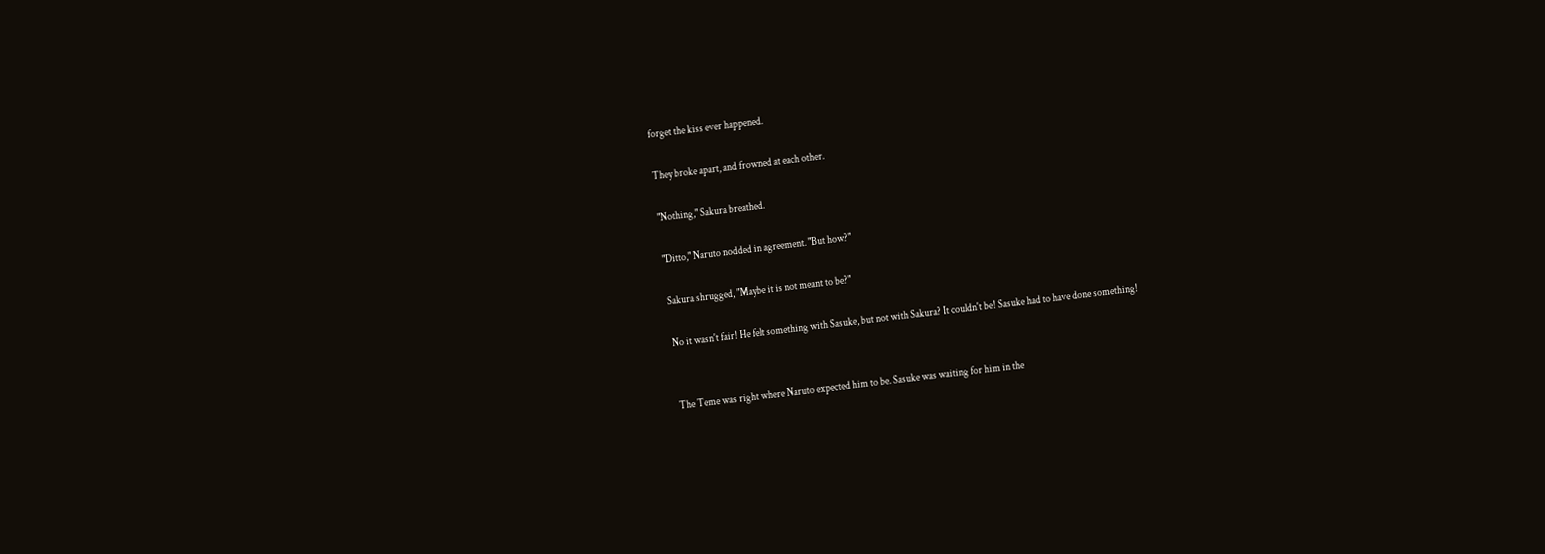forget the kiss ever happened.

They broke apart, and frowned at each other.

"Nothing," Sakura breathed.

"Ditto," Naruto nodded in agreement. "But how?"

Sakura shrugged, "Maybe it is not meant to be?"

No it wasn't fair! He felt something with Sasuke, but not with Sakura? It couldn't be! Sasuke had to have done something!


The Teme was right where Naruto expected him to be. Sasuke was waiting for him in the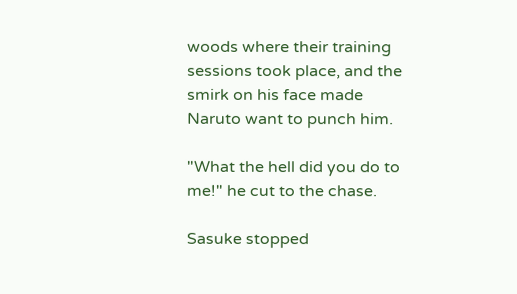woods where their training sessions took place, and the smirk on his face made Naruto want to punch him.

"What the hell did you do to me!" he cut to the chase.

Sasuke stopped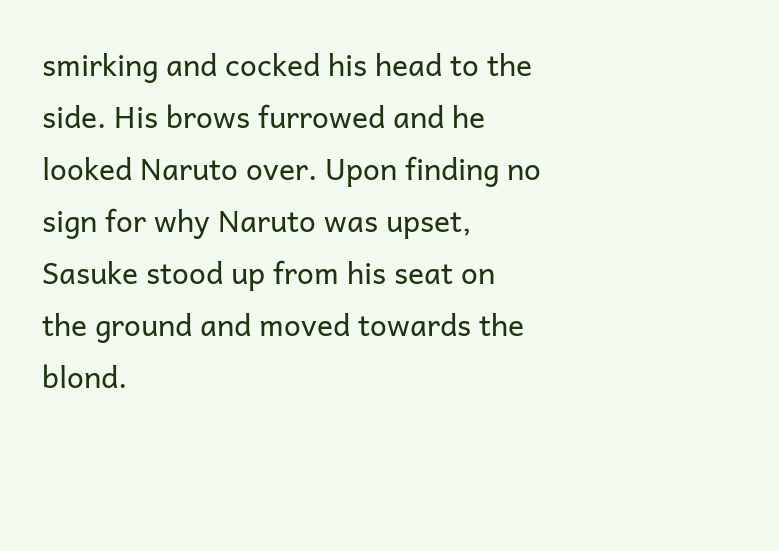smirking and cocked his head to the side. His brows furrowed and he looked Naruto over. Upon finding no sign for why Naruto was upset, Sasuke stood up from his seat on the ground and moved towards the blond.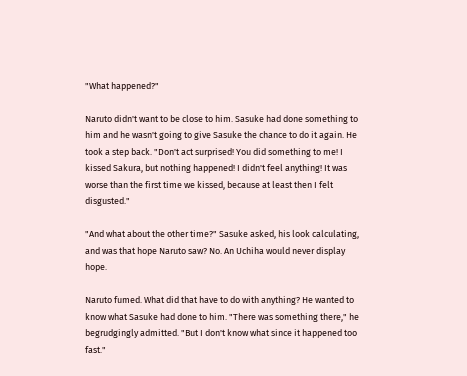"What happened?"

Naruto didn't want to be close to him. Sasuke had done something to him and he wasn't going to give Sasuke the chance to do it again. He took a step back. "Don't act surprised! You did something to me! I kissed Sakura, but nothing happened! I didn't feel anything! It was worse than the first time we kissed, because at least then I felt disgusted."

"And what about the other time?" Sasuke asked, his look calculating, and was that hope Naruto saw? No. An Uchiha would never display hope.

Naruto fumed. What did that have to do with anything? He wanted to know what Sasuke had done to him. "There was something there," he begrudgingly admitted. "But I don't know what since it happened too fast."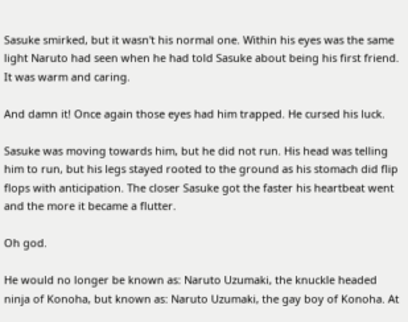Sasuke smirked, but it wasn't his normal one. Within his eyes was the same light Naruto had seen when he had told Sasuke about being his first friend. It was warm and caring.

And damn it! Once again those eyes had him trapped. He cursed his luck.

Sasuke was moving towards him, but he did not run. His head was telling him to run, but his legs stayed rooted to the ground as his stomach did flip flops with anticipation. The closer Sasuke got the faster his heartbeat went and the more it became a flutter.

Oh god.

He would no longer be known as: Naruto Uzumaki, the knuckle headed ninja of Konoha, but known as: Naruto Uzumaki, the gay boy of Konoha. At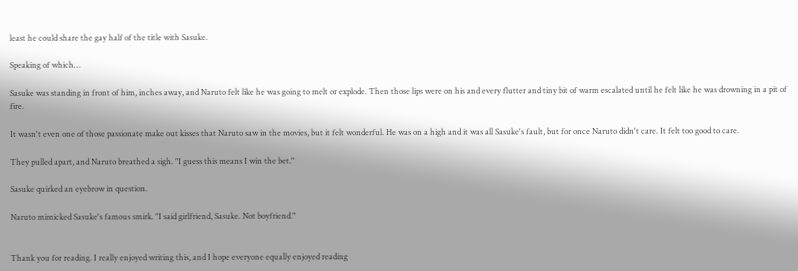least he could share the gay half of the title with Sasuke.

Speaking of which…

Sasuke was standing in front of him, inches away, and Naruto felt like he was going to melt or explode. Then those lips were on his and every flutter and tiny bit of warm escalated until he felt like he was drowning in a pit of fire.

It wasn't even one of those passionate make out kisses that Naruto saw in the movies, but it felt wonderful. He was on a high and it was all Sasuke's fault, but for once Naruto didn't care. It felt too good to care.

They pulled apart, and Naruto breathed a sigh. "I guess this means I win the bet."

Sasuke quirked an eyebrow in question.

Naruto mimicked Sasuke's famous smirk. "I said girlfriend, Sasuke. Not boyfriend."


Thank you for reading. I really enjoyed writing this, and I hope everyone equally enjoyed reading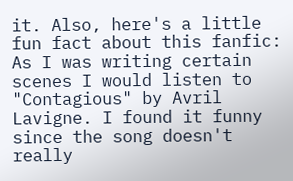it. Also, here's a little fun fact about this fanfic: As I was writing certain scenes I would listen to "Contagious" by Avril Lavigne. I found it funny since the song doesn't really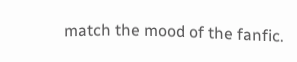match the mood of the fanfic.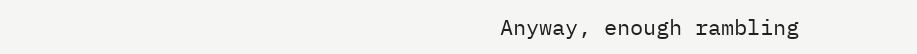Anyway, enough rambling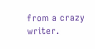from a crazy writer.